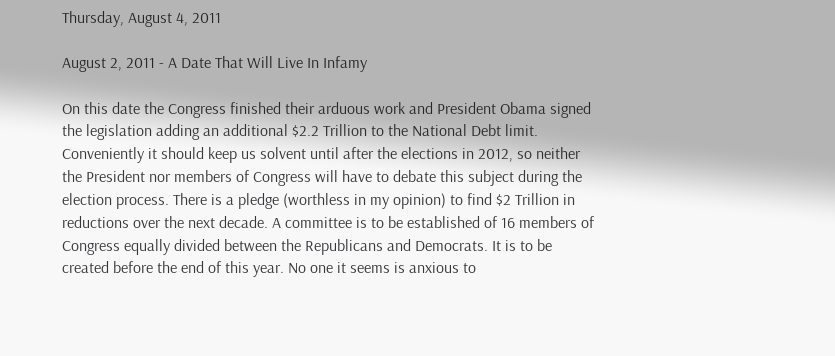Thursday, August 4, 2011

August 2, 2011 - A Date That Will Live In Infamy

On this date the Congress finished their arduous work and President Obama signed the legislation adding an additional $2.2 Trillion to the National Debt limit. Conveniently it should keep us solvent until after the elections in 2012, so neither the President nor members of Congress will have to debate this subject during the election process. There is a pledge (worthless in my opinion) to find $2 Trillion in reductions over the next decade. A committee is to be established of 16 members of Congress equally divided between the Republicans and Democrats. It is to be created before the end of this year. No one it seems is anxious to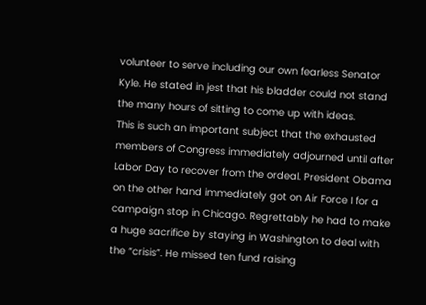volunteer to serve including our own fearless Senator Kyle. He stated in jest that his bladder could not stand the many hours of sitting to come up with ideas.
This is such an important subject that the exhausted members of Congress immediately adjourned until after Labor Day to recover from the ordeal. President Obama on the other hand immediately got on Air Force I for a campaign stop in Chicago. Regrettably he had to make a huge sacrifice by staying in Washington to deal with the “crisis”. He missed ten fund raising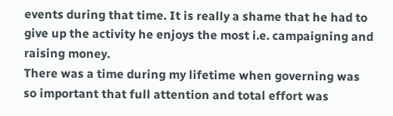events during that time. It is really a shame that he had to give up the activity he enjoys the most i.e. campaigning and raising money.
There was a time during my lifetime when governing was so important that full attention and total effort was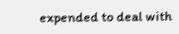expended to deal with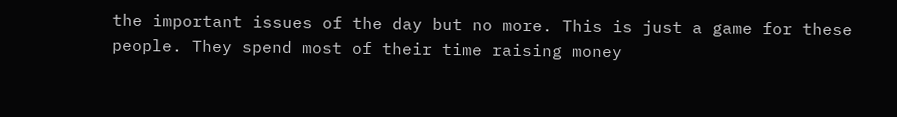the important issues of the day but no more. This is just a game for these people. They spend most of their time raising money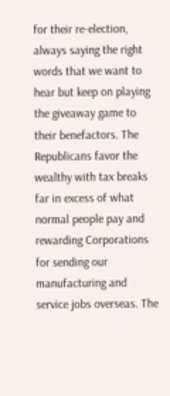for their re-election, always saying the right words that we want to hear but keep on playing the giveaway game to their benefactors. The Republicans favor the wealthy with tax breaks far in excess of what normal people pay and rewarding Corporations for sending our manufacturing and service jobs overseas. The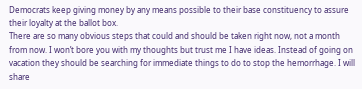Democrats keep giving money by any means possible to their base constituency to assure their loyalty at the ballot box.
There are so many obvious steps that could and should be taken right now, not a month from now. I won’t bore you with my thoughts but trust me I have ideas. Instead of going on vacation they should be searching for immediate things to do to stop the hemorrhage. I will share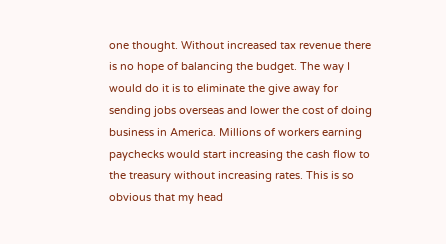one thought. Without increased tax revenue there is no hope of balancing the budget. The way I would do it is to eliminate the give away for sending jobs overseas and lower the cost of doing business in America. Millions of workers earning paychecks would start increasing the cash flow to the treasury without increasing rates. This is so obvious that my head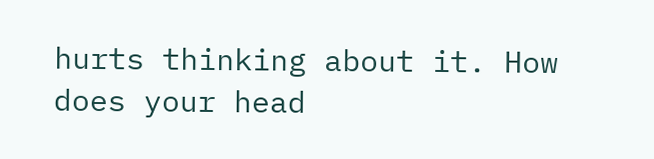hurts thinking about it. How does your head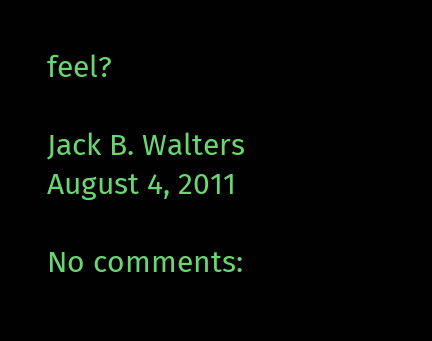feel?

Jack B. Walters
August 4, 2011

No comments: